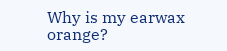Why is my earwax orange?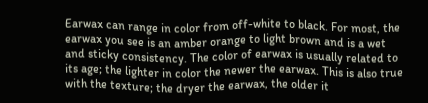Earwax can range in color from off-white to black. For most, the earwax you see is an amber orange to light brown and is a wet and sticky consistency. The color of earwax is usually related to its age; the lighter in color the newer the earwax. This is also true with the texture; the dryer the earwax, the older it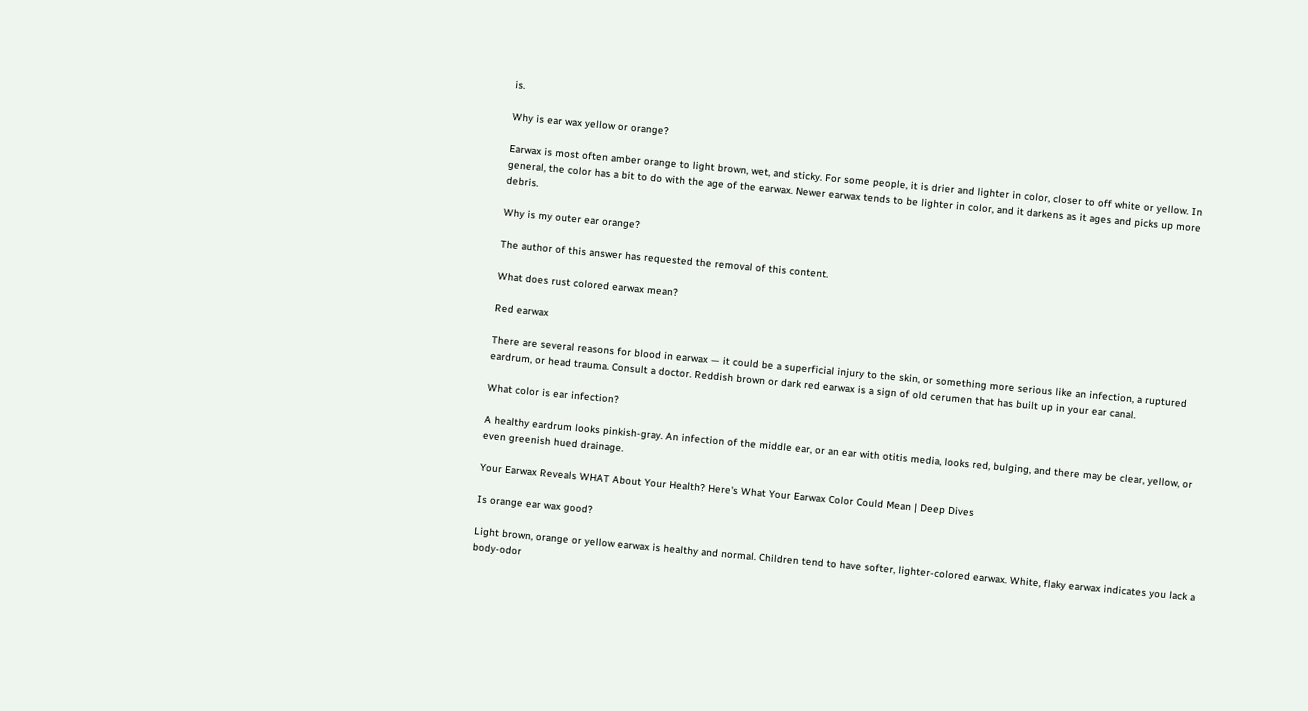is.

Why is ear wax yellow or orange?

Earwax is most often amber orange to light brown, wet, and sticky. For some people, it is drier and lighter in color, closer to off white or yellow. In general, the color has a bit to do with the age of the earwax. Newer earwax tends to be lighter in color, and it darkens as it ages and picks up more debris.

Why is my outer ear orange?

The author of this answer has requested the removal of this content.

What does rust colored earwax mean?

Red earwax

There are several reasons for blood in earwax — it could be a superficial injury to the skin, or something more serious like an infection, a ruptured eardrum, or head trauma. Consult a doctor. Reddish brown or dark red earwax is a sign of old cerumen that has built up in your ear canal.

What color is ear infection?

A healthy eardrum looks pinkish-gray. An infection of the middle ear, or an ear with otitis media, looks red, bulging, and there may be clear, yellow, or even greenish hued drainage.

Your Earwax Reveals WHAT About Your Health? Here's What Your Earwax Color Could Mean | Deep Dives

Is orange ear wax good?

Light brown, orange or yellow earwax is healthy and normal. Children tend to have softer, lighter-colored earwax. White, flaky earwax indicates you lack a body-odor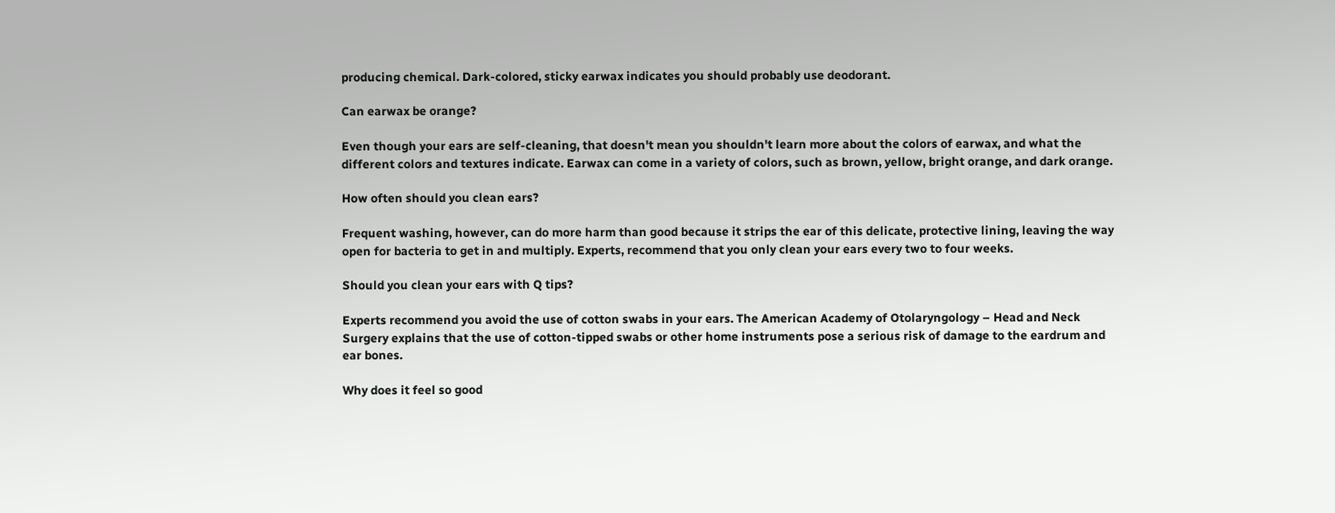producing chemical. Dark-colored, sticky earwax indicates you should probably use deodorant.

Can earwax be orange?

Even though your ears are self-cleaning, that doesn't mean you shouldn't learn more about the colors of earwax, and what the different colors and textures indicate. Earwax can come in a variety of colors, such as brown, yellow, bright orange, and dark orange.

How often should you clean ears?

Frequent washing, however, can do more harm than good because it strips the ear of this delicate, protective lining, leaving the way open for bacteria to get in and multiply. Experts, recommend that you only clean your ears every two to four weeks.

Should you clean your ears with Q tips?

Experts recommend you avoid the use of cotton swabs in your ears. The American Academy of Otolaryngology – Head and Neck Surgery explains that the use of cotton-tipped swabs or other home instruments pose a serious risk of damage to the eardrum and ear bones.

Why does it feel so good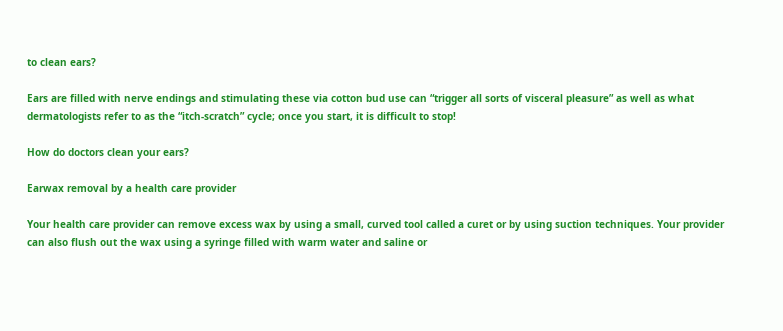to clean ears?

Ears are filled with nerve endings and stimulating these via cotton bud use can “trigger all sorts of visceral pleasure” as well as what dermatologists refer to as the “itch-scratch” cycle; once you start, it is difficult to stop!

How do doctors clean your ears?

Earwax removal by a health care provider

Your health care provider can remove excess wax by using a small, curved tool called a curet or by using suction techniques. Your provider can also flush out the wax using a syringe filled with warm water and saline or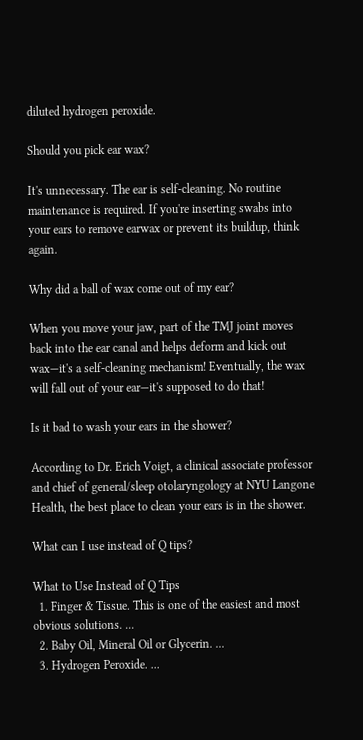diluted hydrogen peroxide.

Should you pick ear wax?

It's unnecessary. The ear is self-cleaning. No routine maintenance is required. If you're inserting swabs into your ears to remove earwax or prevent its buildup, think again.

Why did a ball of wax come out of my ear?

When you move your jaw, part of the TMJ joint moves back into the ear canal and helps deform and kick out wax—it's a self-cleaning mechanism! Eventually, the wax will fall out of your ear—it's supposed to do that!

Is it bad to wash your ears in the shower?

According to Dr. Erich Voigt, a clinical associate professor and chief of general/sleep otolaryngology at NYU Langone Health, the best place to clean your ears is in the shower.

What can I use instead of Q tips?

What to Use Instead of Q Tips
  1. Finger & Tissue. This is one of the easiest and most obvious solutions. ...
  2. Baby Oil, Mineral Oil or Glycerin. ...
  3. Hydrogen Peroxide. ...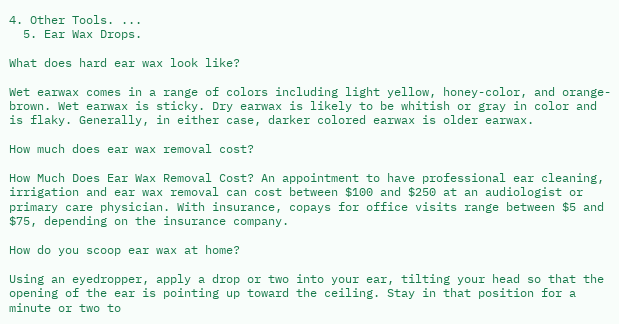4. Other Tools. ...
  5. Ear Wax Drops.

What does hard ear wax look like?

Wet earwax comes in a range of colors including light yellow, honey-color, and orange-brown. Wet earwax is sticky. Dry earwax is likely to be whitish or gray in color and is flaky. Generally, in either case, darker colored earwax is older earwax.

How much does ear wax removal cost?

How Much Does Ear Wax Removal Cost? An appointment to have professional ear cleaning, irrigation and ear wax removal can cost between $100 and $250 at an audiologist or primary care physician. With insurance, copays for office visits range between $5 and $75, depending on the insurance company.

How do you scoop ear wax at home?

Using an eyedropper, apply a drop or two into your ear, tilting your head so that the opening of the ear is pointing up toward the ceiling. Stay in that position for a minute or two to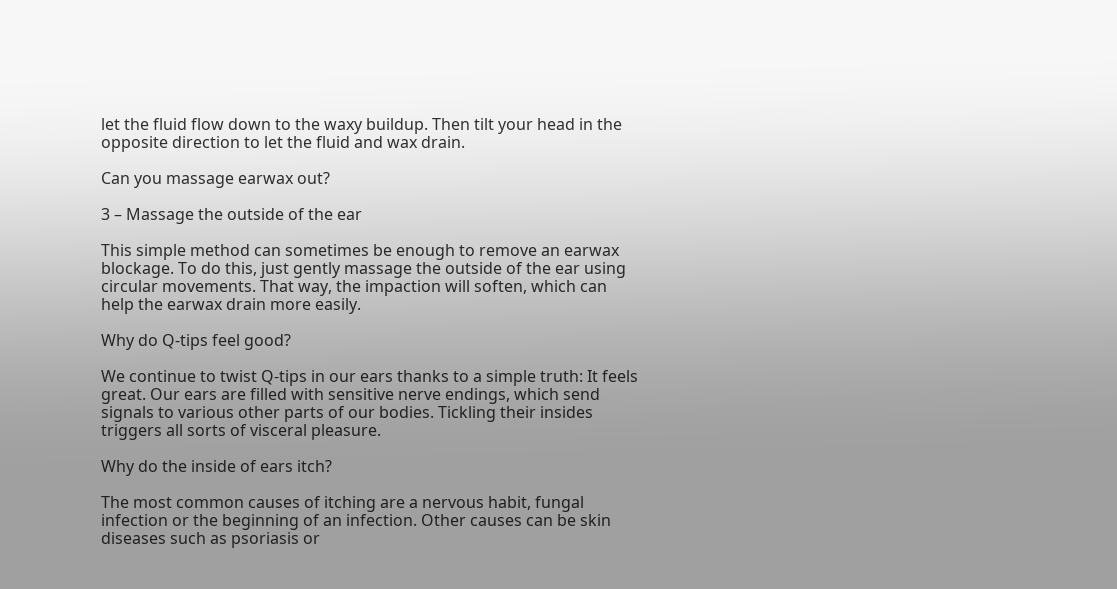let the fluid flow down to the waxy buildup. Then tilt your head in the opposite direction to let the fluid and wax drain.

Can you massage earwax out?

3 – Massage the outside of the ear

This simple method can sometimes be enough to remove an earwax blockage. To do this, just gently massage the outside of the ear using circular movements. That way, the impaction will soften, which can help the earwax drain more easily.

Why do Q-tips feel good?

We continue to twist Q-tips in our ears thanks to a simple truth: It feels great. Our ears are filled with sensitive nerve endings, which send signals to various other parts of our bodies. Tickling their insides triggers all sorts of visceral pleasure.

Why do the inside of ears itch?

The most common causes of itching are a nervous habit, fungal infection or the beginning of an infection. Other causes can be skin diseases such as psoriasis or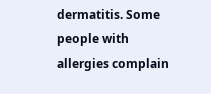dermatitis. Some people with allergies complain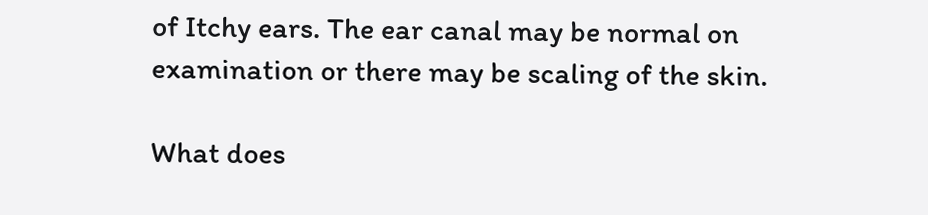of Itchy ears. The ear canal may be normal on examination or there may be scaling of the skin.

What does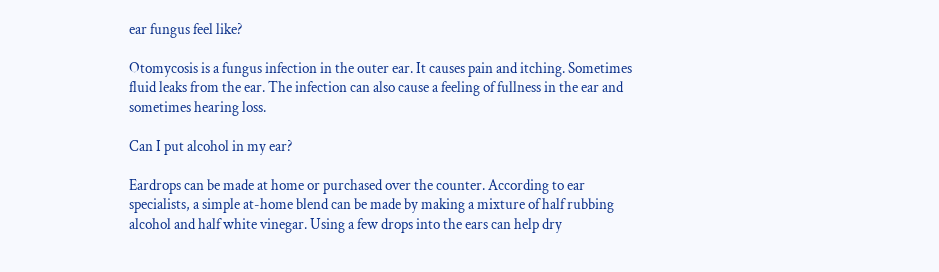ear fungus feel like?

Otomycosis is a fungus infection in the outer ear. It causes pain and itching. Sometimes fluid leaks from the ear. The infection can also cause a feeling of fullness in the ear and sometimes hearing loss.

Can I put alcohol in my ear?

Eardrops can be made at home or purchased over the counter. According to ear specialists, a simple at-home blend can be made by making a mixture of half rubbing alcohol and half white vinegar. Using a few drops into the ears can help dry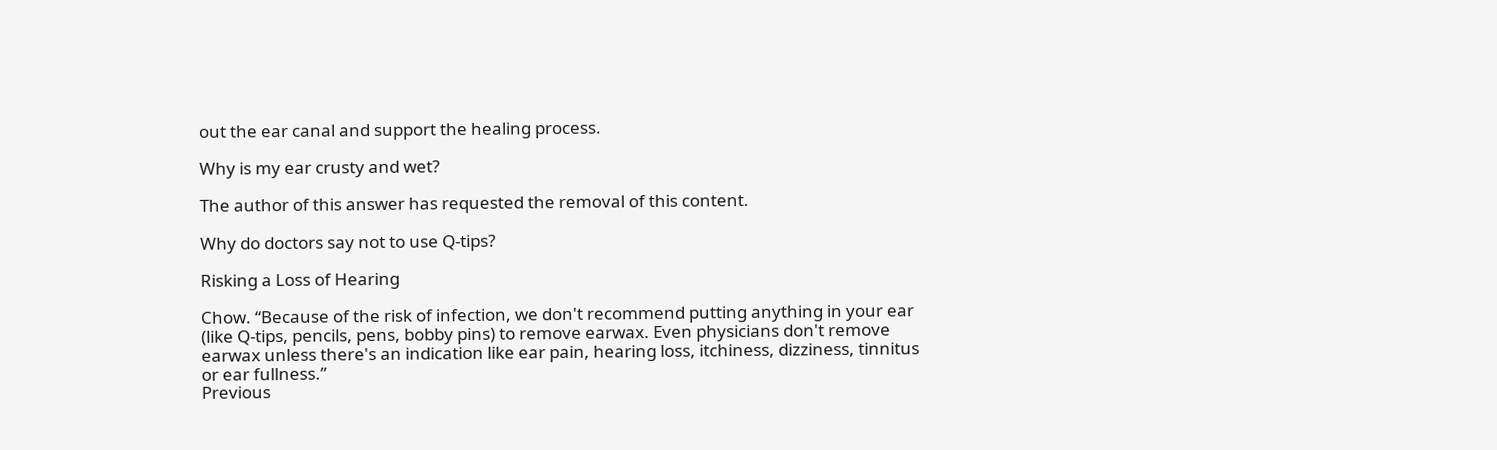out the ear canal and support the healing process.

Why is my ear crusty and wet?

The author of this answer has requested the removal of this content.

Why do doctors say not to use Q-tips?

Risking a Loss of Hearing

Chow. “Because of the risk of infection, we don't recommend putting anything in your ear (like Q-tips, pencils, pens, bobby pins) to remove earwax. Even physicians don't remove earwax unless there's an indication like ear pain, hearing loss, itchiness, dizziness, tinnitus or ear fullness.”
Previous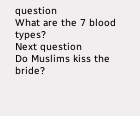question
What are the 7 blood types?
Next question
Do Muslims kiss the bride?